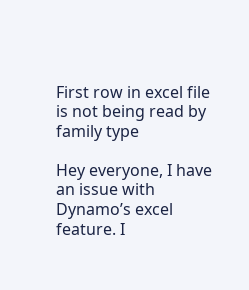First row in excel file is not being read by family type

Hey everyone, I have an issue with Dynamo’s excel feature. I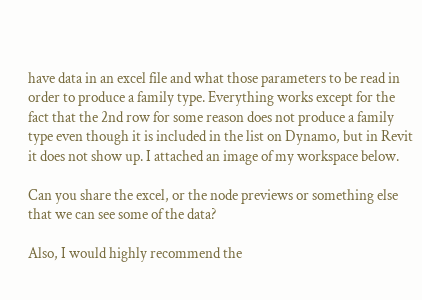have data in an excel file and what those parameters to be read in order to produce a family type. Everything works except for the fact that the 2nd row for some reason does not produce a family type even though it is included in the list on Dynamo, but in Revit it does not show up. I attached an image of my workspace below.

Can you share the excel, or the node previews or something else that we can see some of the data?

Also, I would highly recommend the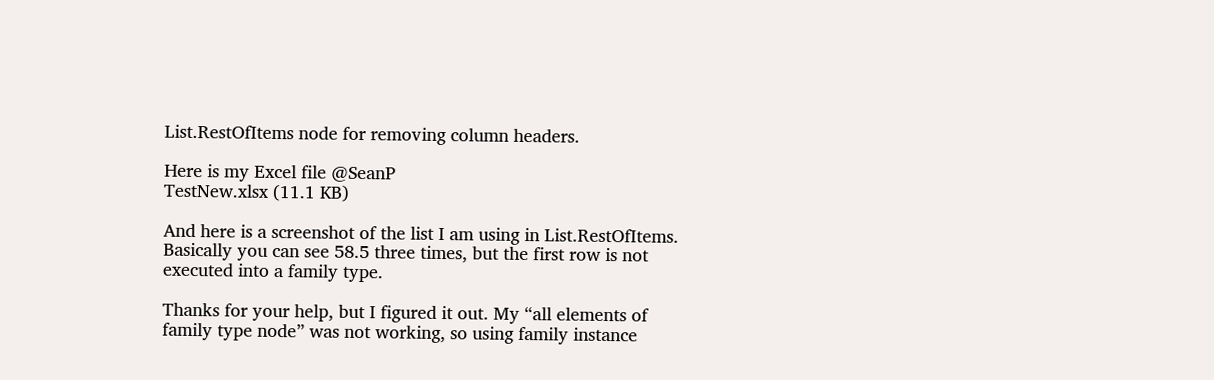List.RestOfItems node for removing column headers.

Here is my Excel file @SeanP
TestNew.xlsx (11.1 KB)

And here is a screenshot of the list I am using in List.RestOfItems. Basically you can see 58.5 three times, but the first row is not executed into a family type.

Thanks for your help, but I figured it out. My “all elements of family type node” was not working, so using family instance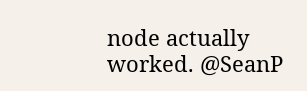node actually worked. @SeanP